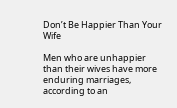Don’t Be Happier Than Your Wife

Men who are unhappier than their wives have more enduring marriages, according to an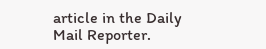article in the Daily Mail Reporter.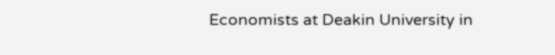Economists at Deakin University in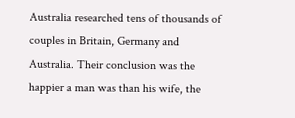Australia researched tens of thousands of couples in Britain, Germany and Australia. Their conclusion was the happier a man was than his wife, the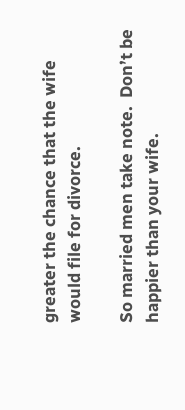greater the chance that the wife would file for divorce.

So married men take note.  Don’t be happier than your wife.